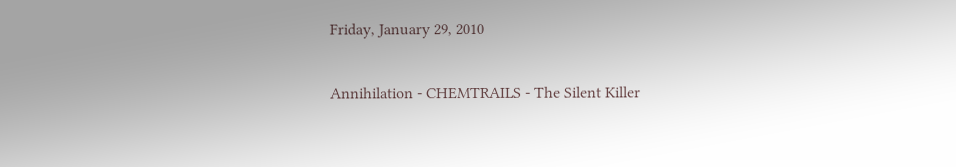Friday, January 29, 2010

Annihilation - CHEMTRAILS - The Silent Killer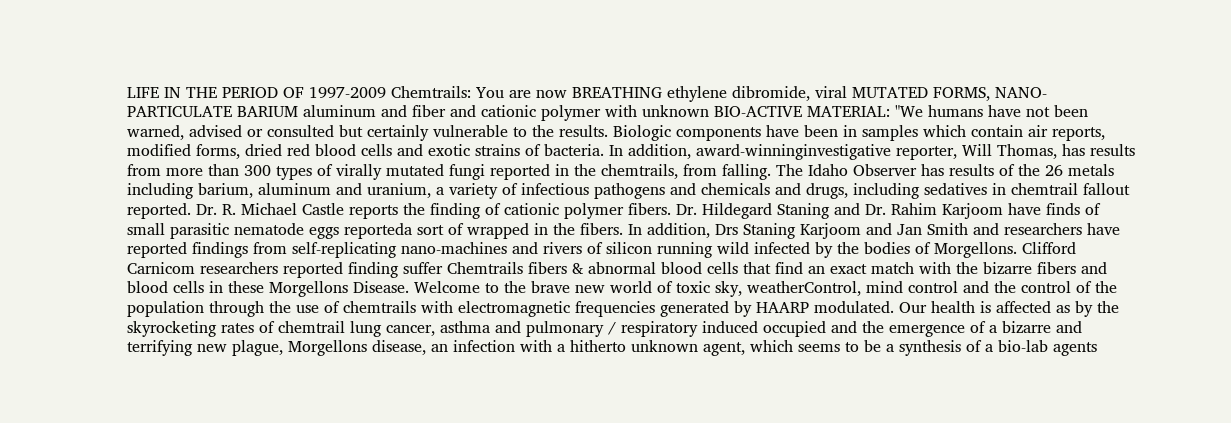LIFE IN THE PERIOD OF 1997-2009 Chemtrails: You are now BREATHING ethylene dibromide, viral MUTATED FORMS, NANO-PARTICULATE BARIUM aluminum and fiber and cationic polymer with unknown BIO-ACTIVE MATERIAL: "We humans have not been warned, advised or consulted but certainly vulnerable to the results. Biologic components have been in samples which contain air reports, modified forms, dried red blood cells and exotic strains of bacteria. In addition, award-winninginvestigative reporter, Will Thomas, has results from more than 300 types of virally mutated fungi reported in the chemtrails, from falling. The Idaho Observer has results of the 26 metals including barium, aluminum and uranium, a variety of infectious pathogens and chemicals and drugs, including sedatives in chemtrail fallout reported. Dr. R. Michael Castle reports the finding of cationic polymer fibers. Dr. Hildegard Staning and Dr. Rahim Karjoom have finds of small parasitic nematode eggs reporteda sort of wrapped in the fibers. In addition, Drs Staning Karjoom and Jan Smith and researchers have reported findings from self-replicating nano-machines and rivers of silicon running wild infected by the bodies of Morgellons. Clifford Carnicom researchers reported finding suffer Chemtrails fibers & abnormal blood cells that find an exact match with the bizarre fibers and blood cells in these Morgellons Disease. Welcome to the brave new world of toxic sky, weatherControl, mind control and the control of the population through the use of chemtrails with electromagnetic frequencies generated by HAARP modulated. Our health is affected as by the skyrocketing rates of chemtrail lung cancer, asthma and pulmonary / respiratory induced occupied and the emergence of a bizarre and terrifying new plague, Morgellons disease, an infection with a hitherto unknown agent, which seems to be a synthesis of a bio-lab agents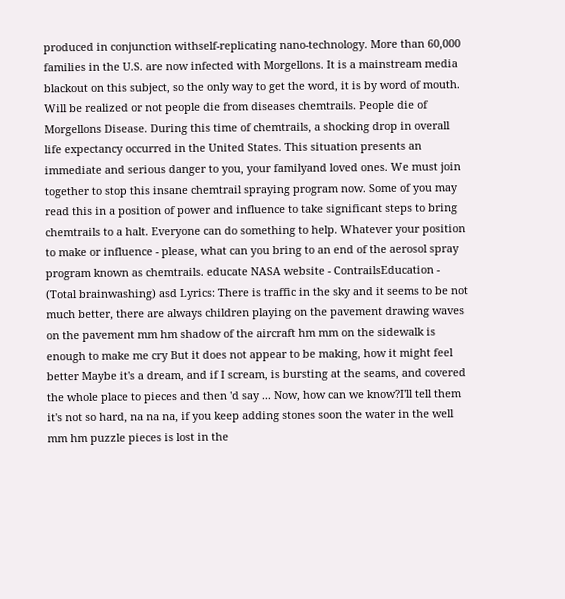produced in conjunction withself-replicating nano-technology. More than 60,000 families in the U.S. are now infected with Morgellons. It is a mainstream media blackout on this subject, so the only way to get the word, it is by word of mouth. Will be realized or not people die from diseases chemtrails. People die of Morgellons Disease. During this time of chemtrails, a shocking drop in overall life expectancy occurred in the United States. This situation presents an immediate and serious danger to you, your familyand loved ones. We must join together to stop this insane chemtrail spraying program now. Some of you may read this in a position of power and influence to take significant steps to bring chemtrails to a halt. Everyone can do something to help. Whatever your position to make or influence - please, what can you bring to an end of the aerosol spray program known as chemtrails. educate NASA website - ContrailsEducation - (Total brainwashing) asd Lyrics: There is traffic in the sky and it seems to be not much better, there are always children playing on the pavement drawing waves on the pavement mm hm shadow of the aircraft hm mm on the sidewalk is enough to make me cry But it does not appear to be making, how it might feel better Maybe it's a dream, and if I scream, is bursting at the seams, and covered the whole place to pieces and then 'd say ... Now, how can we know?I'll tell them it's not so hard, na na na, if you keep adding stones soon the water in the well mm hm puzzle pieces is lost in the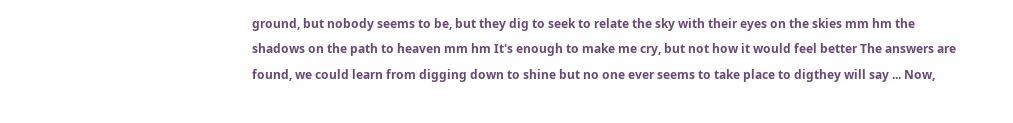ground, but nobody seems to be, but they dig to seek to relate the sky with their eyes on the skies mm hm the shadows on the path to heaven mm hm It's enough to make me cry, but not how it would feel better The answers are found, we could learn from digging down to shine but no one ever seems to take place to digthey will say ... Now,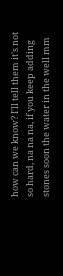how can we know? I'll tell them it's not so hard, na na na, if you keep adding stones soon the water in the well mm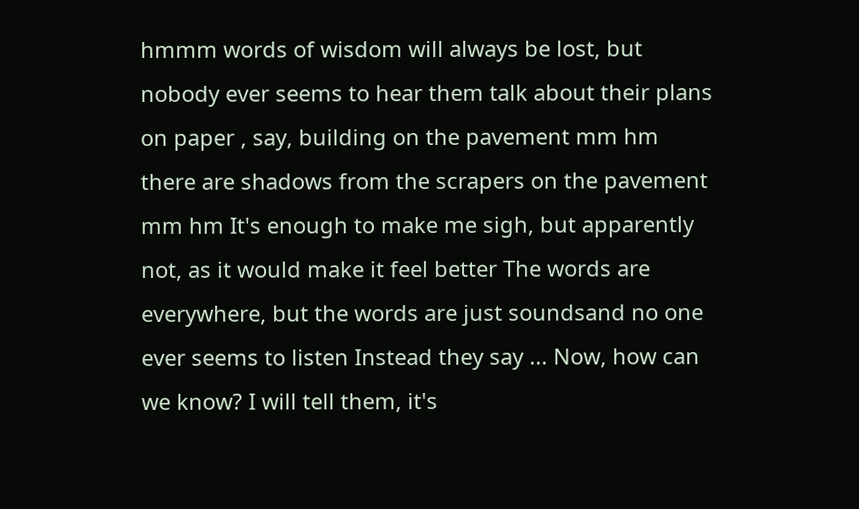hmmm words of wisdom will always be lost, but nobody ever seems to hear them talk about their plans on paper , say, building on the pavement mm hm there are shadows from the scrapers on the pavement mm hm It's enough to make me sigh, but apparently not, as it would make it feel better The words are everywhere, but the words are just soundsand no one ever seems to listen Instead they say ... Now, how can we know? I will tell them, it's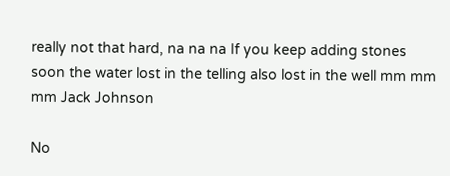really not that hard, na na na If you keep adding stones soon the water lost in the telling also lost in the well mm mm mm Jack Johnson

No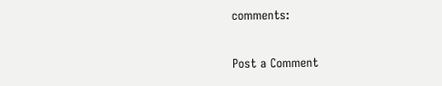comments:

Post a Comment